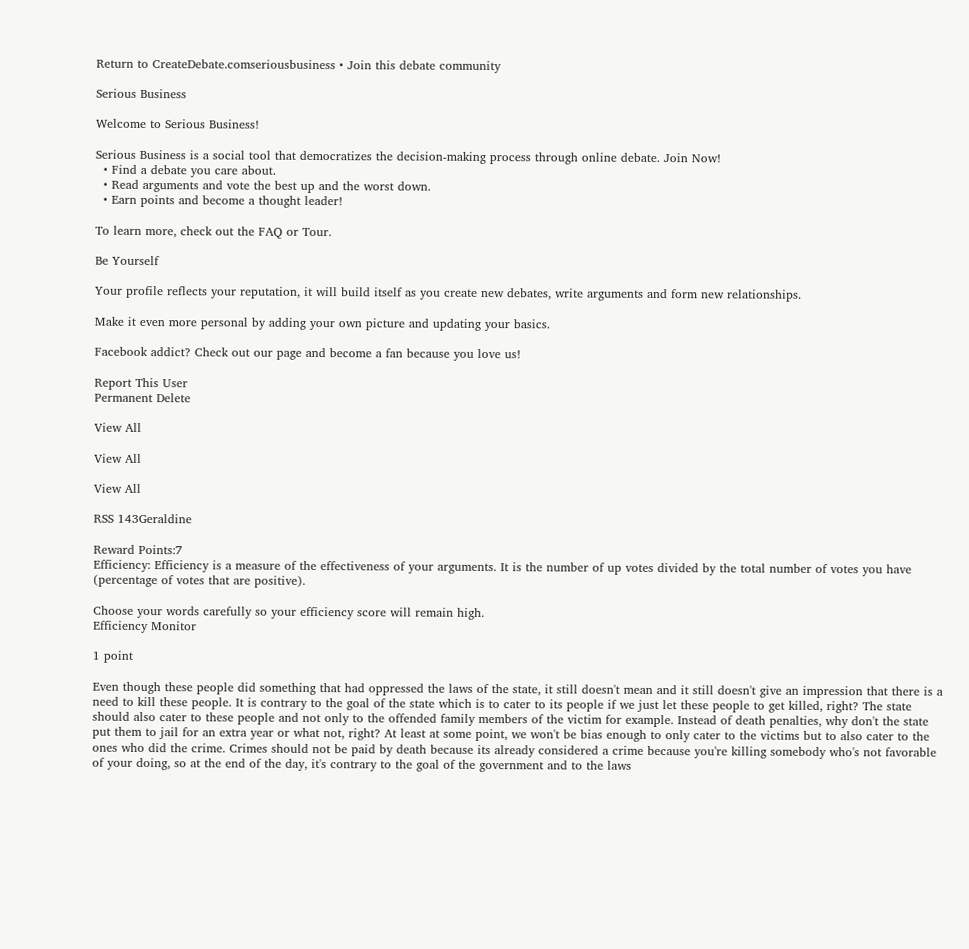Return to CreateDebate.comseriousbusiness • Join this debate community

Serious Business

Welcome to Serious Business!

Serious Business is a social tool that democratizes the decision-making process through online debate. Join Now!
  • Find a debate you care about.
  • Read arguments and vote the best up and the worst down.
  • Earn points and become a thought leader!

To learn more, check out the FAQ or Tour.

Be Yourself

Your profile reflects your reputation, it will build itself as you create new debates, write arguments and form new relationships.

Make it even more personal by adding your own picture and updating your basics.

Facebook addict? Check out our page and become a fan because you love us!

Report This User
Permanent Delete

View All

View All

View All

RSS 143Geraldine

Reward Points:7
Efficiency: Efficiency is a measure of the effectiveness of your arguments. It is the number of up votes divided by the total number of votes you have (percentage of votes that are positive).

Choose your words carefully so your efficiency score will remain high.
Efficiency Monitor

1 point

Even though these people did something that had oppressed the laws of the state, it still doesn't mean and it still doesn't give an impression that there is a need to kill these people. It is contrary to the goal of the state which is to cater to its people if we just let these people to get killed, right? The state should also cater to these people and not only to the offended family members of the victim for example. Instead of death penalties, why don't the state put them to jail for an extra year or what not, right? At least at some point, we won't be bias enough to only cater to the victims but to also cater to the ones who did the crime. Crimes should not be paid by death because its already considered a crime because you're killing somebody who's not favorable of your doing, so at the end of the day, it's contrary to the goal of the government and to the laws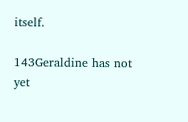itself.

143Geraldine has not yet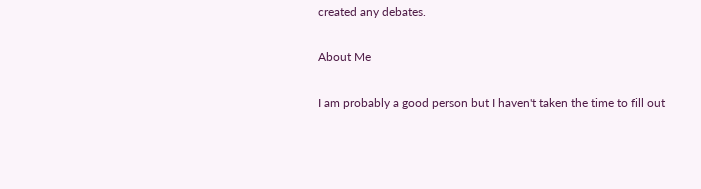created any debates.

About Me

I am probably a good person but I haven't taken the time to fill out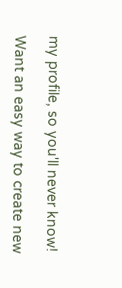my profile, so you'll never know!

Want an easy way to create new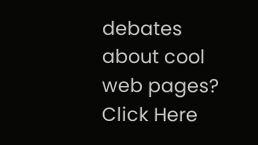debates about cool web pages? Click Here